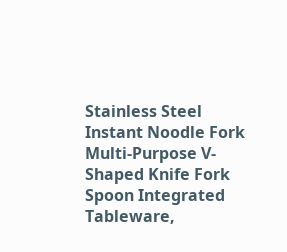Stainless Steel Instant Noodle Fork Multi-Purpose V-Shaped Knife Fork Spoon Integrated Tableware,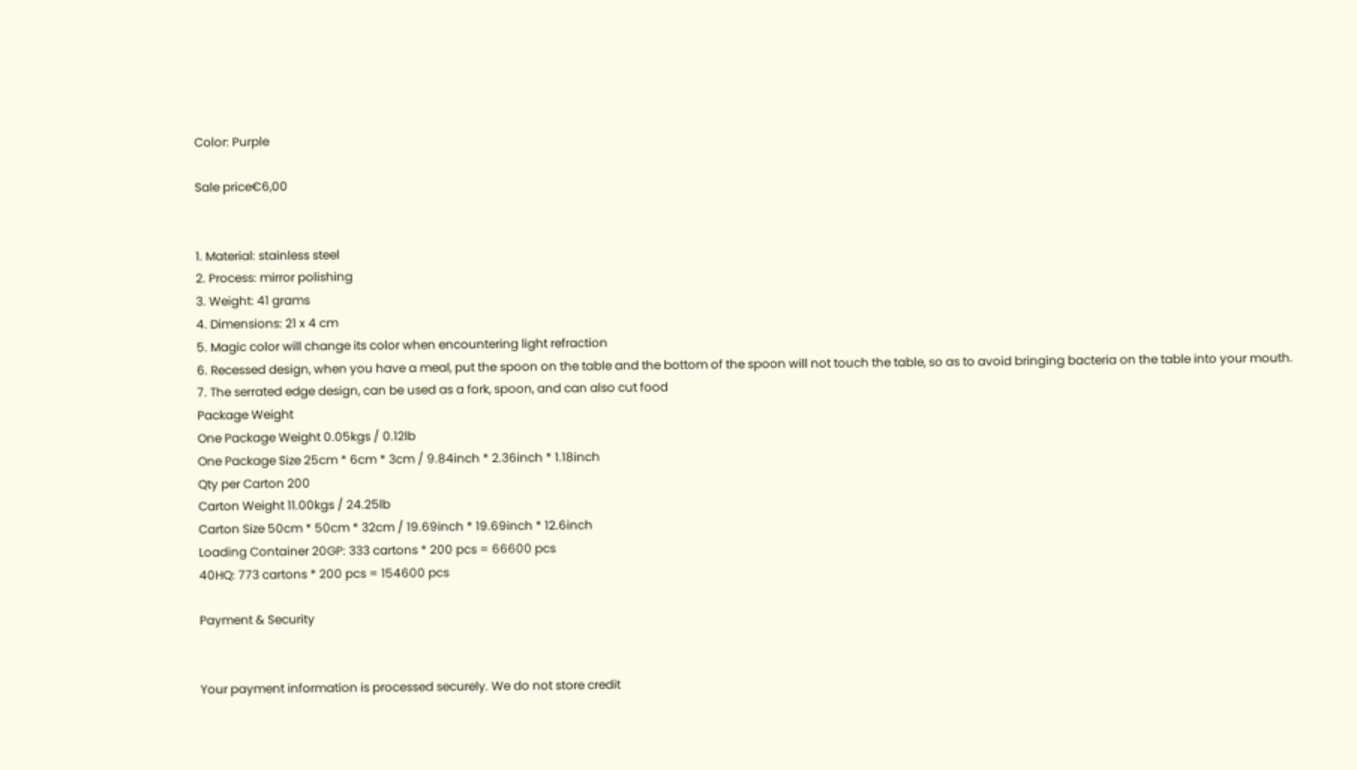Color: Purple

Sale price€6,00


1. Material: stainless steel
2. Process: mirror polishing
3. Weight: 41 grams
4. Dimensions: 21 x 4 cm
5. Magic color will change its color when encountering light refraction
6. Recessed design, when you have a meal, put the spoon on the table and the bottom of the spoon will not touch the table, so as to avoid bringing bacteria on the table into your mouth.
7. The serrated edge design, can be used as a fork, spoon, and can also cut food
Package Weight
One Package Weight 0.05kgs / 0.12lb
One Package Size 25cm * 6cm * 3cm / 9.84inch * 2.36inch * 1.18inch
Qty per Carton 200
Carton Weight 11.00kgs / 24.25lb
Carton Size 50cm * 50cm * 32cm / 19.69inch * 19.69inch * 12.6inch
Loading Container 20GP: 333 cartons * 200 pcs = 66600 pcs
40HQ: 773 cartons * 200 pcs = 154600 pcs

Payment & Security


Your payment information is processed securely. We do not store credit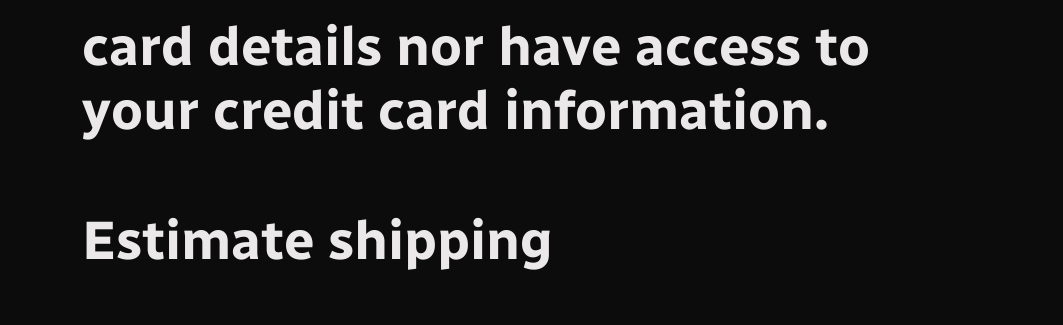card details nor have access to your credit card information.

Estimate shipping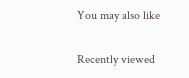You may also like

Recently viewed